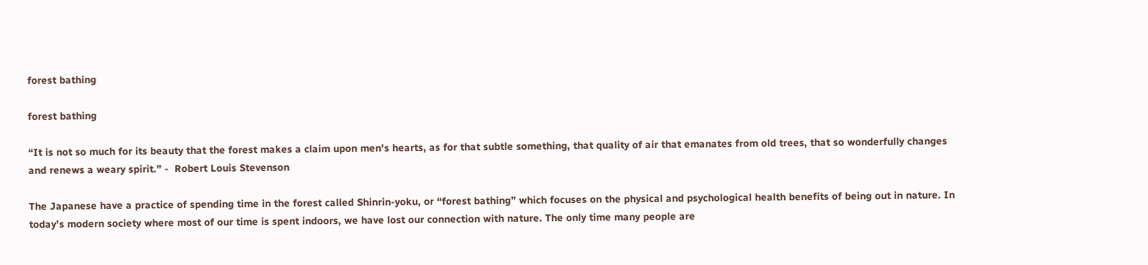forest bathing

forest bathing

“It is not so much for its beauty that the forest makes a claim upon men's hearts, as for that subtle something, that quality of air that emanates from old trees, that so wonderfully changes and renews a weary spirit.” -  Robert Louis Stevenson

The Japanese have a practice of spending time in the forest called Shinrin-yoku, or “forest bathing” which focuses on the physical and psychological health benefits of being out in nature. In today’s modern society where most of our time is spent indoors, we have lost our connection with nature. The only time many people are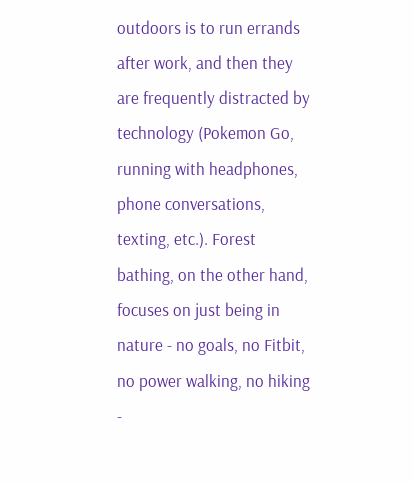outdoors is to run errands after work, and then they are frequently distracted by technology (Pokemon Go, running with headphones, phone conversations, texting, etc.). Forest bathing, on the other hand, focuses on just being in nature - no goals, no Fitbit, no power walking, no hiking -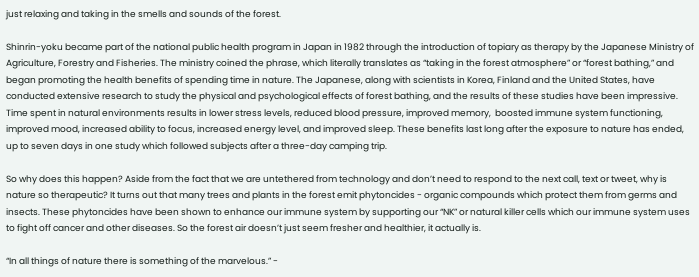just relaxing and taking in the smells and sounds of the forest.

Shinrin-yoku became part of the national public health program in Japan in 1982 through the introduction of topiary as therapy by the Japanese Ministry of Agriculture, Forestry and Fisheries. The ministry coined the phrase, which literally translates as “taking in the forest atmosphere” or “forest bathing,” and began promoting the health benefits of spending time in nature. The Japanese, along with scientists in Korea, Finland and the United States, have conducted extensive research to study the physical and psychological effects of forest bathing, and the results of these studies have been impressive. Time spent in natural environments results in lower stress levels, reduced blood pressure, improved memory,  boosted immune system functioning, improved mood, increased ability to focus, increased energy level, and improved sleep. These benefits last long after the exposure to nature has ended, up to seven days in one study which followed subjects after a three-day camping trip.

So why does this happen? Aside from the fact that we are untethered from technology and don’t need to respond to the next call, text or tweet, why is nature so therapeutic? It turns out that many trees and plants in the forest emit phytoncides - organic compounds which protect them from germs and insects. These phytoncides have been shown to enhance our immune system by supporting our “NK” or natural killer cells which our immune system uses to fight off cancer and other diseases. So the forest air doesn’t just seem fresher and healthier, it actually is.

“In all things of nature there is something of the marvelous.” -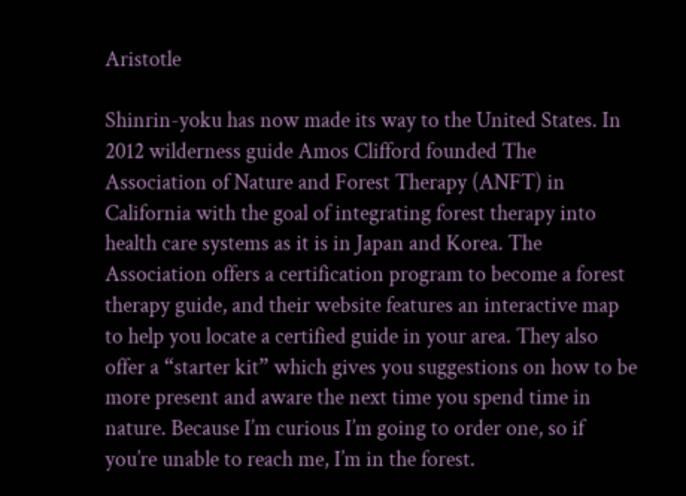Aristotle

Shinrin-yoku has now made its way to the United States. In 2012 wilderness guide Amos Clifford founded The Association of Nature and Forest Therapy (ANFT) in California with the goal of integrating forest therapy into health care systems as it is in Japan and Korea. The Association offers a certification program to become a forest therapy guide, and their website features an interactive map to help you locate a certified guide in your area. They also offer a “starter kit” which gives you suggestions on how to be more present and aware the next time you spend time in nature. Because I’m curious I’m going to order one, so if you’re unable to reach me, I’m in the forest.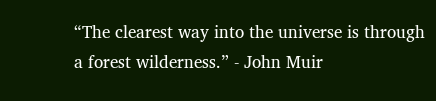“The clearest way into the universe is through a forest wilderness.” - John Muir